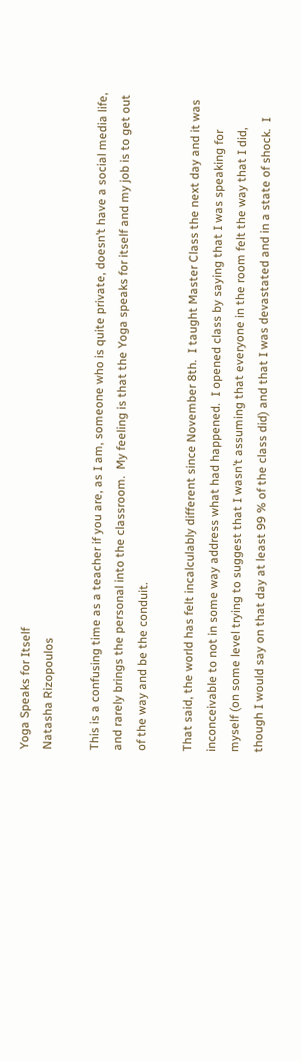Yoga Speaks for Itself
Natasha Rizopoulos

This is a confusing time as a teacher if you are, as I am, someone who is quite private, doesn’t have a social media life, and rarely brings the personal into the classroom.  My feeling is that the Yoga speaks for itself and my job is to get out of the way and be the conduit.

That said, the world has felt incalculably different since November 8th.  I taught Master Class the next day and it was inconceivable to not in some way address what had happened.  I opened class by saying that I was speaking for myself (on some level trying to suggest that I wasn’t assuming that everyone in the room felt the way that I did, though I would say on that day at least 99 % of the class did) and that I was devastated and in a state of shock.  I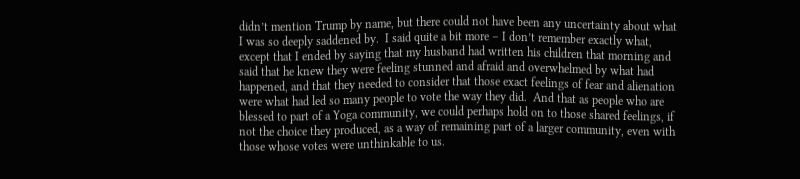didn’t mention Trump by name, but there could not have been any uncertainty about what I was so deeply saddened by.  I said quite a bit more – I don’t remember exactly what, except that I ended by saying that my husband had written his children that morning and said that he knew they were feeling stunned and afraid and overwhelmed by what had happened, and that they needed to consider that those exact feelings of fear and alienation were what had led so many people to vote the way they did.  And that as people who are blessed to part of a Yoga community, we could perhaps hold on to those shared feelings, if not the choice they produced, as a way of remaining part of a larger community, even with those whose votes were unthinkable to us.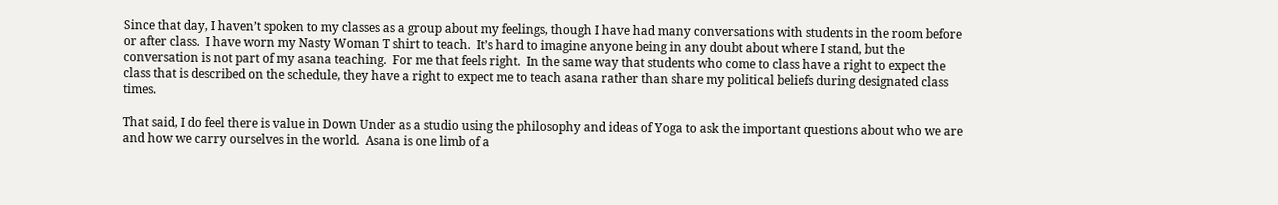Since that day, I haven’t spoken to my classes as a group about my feelings, though I have had many conversations with students in the room before or after class.  I have worn my Nasty Woman T shirt to teach.  It’s hard to imagine anyone being in any doubt about where I stand, but the conversation is not part of my asana teaching.  For me that feels right.  In the same way that students who come to class have a right to expect the class that is described on the schedule, they have a right to expect me to teach asana rather than share my political beliefs during designated class times.

That said, I do feel there is value in Down Under as a studio using the philosophy and ideas of Yoga to ask the important questions about who we are and how we carry ourselves in the world.  Asana is one limb of a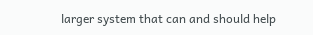larger system that can and should help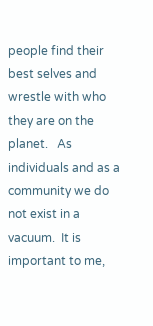people find their best selves and wrestle with who they are on the planet.   As individuals and as a community we do not exist in a vacuum.  It is important to me,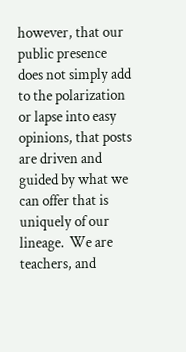however, that our public presence does not simply add to the polarization or lapse into easy opinions, that posts are driven and guided by what we can offer that is uniquely of our lineage.  We are teachers, and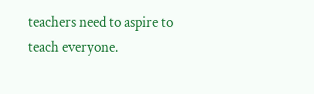teachers need to aspire to teach everyone.